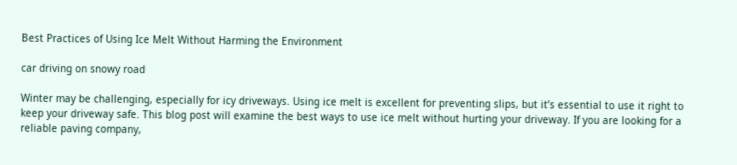Best Practices of Using Ice Melt Without Harming the Environment

car driving on snowy road

Winter may be challenging, especially for icy driveways. Using ice melt is excellent for preventing slips, but it’s essential to use it right to keep your driveway safe. This blog post will examine the best ways to use ice melt without hurting your driveway. If you are looking for a reliable paving company,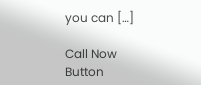you can […]

Call Now Button